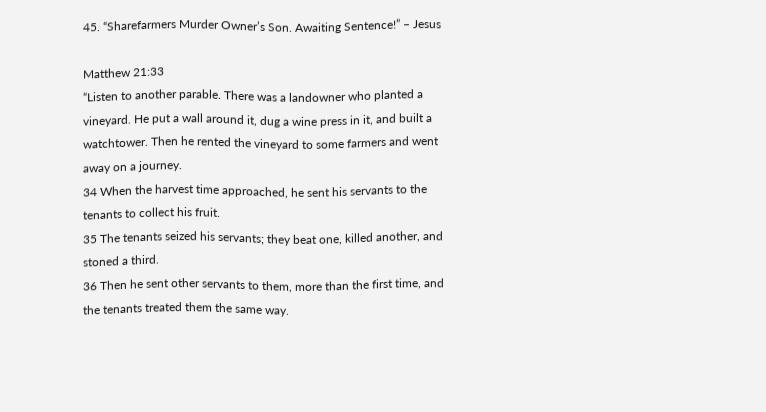45. “Sharefarmers Murder Owner’s Son. Awaiting Sentence!” – Jesus

Matthew 21:33
“Listen to another parable. There was a landowner who planted a vineyard. He put a wall around it, dug a wine press in it, and built a watchtower. Then he rented the vineyard to some farmers and went away on a journey.
34 When the harvest time approached, he sent his servants to the tenants to collect his fruit.
35 The tenants seized his servants; they beat one, killed another, and stoned a third.
36 Then he sent other servants to them, more than the first time, and the tenants treated them the same way.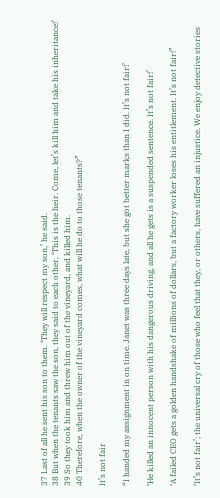37 Last of all he sent his son to them. ‘They will respect my son,’ he said.
38 But when the tenants saw the son, they said to each other, ‘This is the heir. Come, let’s kill him and take his inheritance!’
39 So they took him and threw him out of the vineyard, and killed him.
40 Therefore, when the owner of the vineyard comes, what will he do to those tenants?”

It’s not fair

“I handed my assignment in on time. Janet was three days late, but she got better marks than I did. It’s not fair!’

‘He killed an innocent person with his dangerous driving, and all he gets is a suspended sentence. It’s not fair!’

‘A failed CEO gets a golden handshake of millions of dollars, but a factory worker loses his entitlement. It’s not fair!”

‘It’s not fair’; the universal cry of those who feel that they, or others, have suffered an injustice. We enjoy detective stories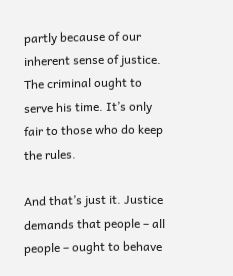partly because of our inherent sense of justice. The criminal ought to serve his time. It’s only fair to those who do keep the rules.

And that’s just it. Justice demands that people – all people – ought to behave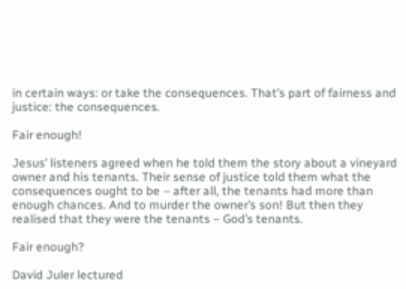in certain ways: or take the consequences. That’s part of fairness and justice: the consequences.

Fair enough!

Jesus’ listeners agreed when he told them the story about a vineyard owner and his tenants. Their sense of justice told them what the consequences ought to be – after all, the tenants had more than enough chances. And to murder the owner’s son! But then they realised that they were the tenants – God’s tenants.

Fair enough?

David Juler lectured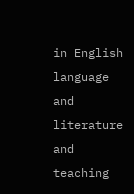in English language and literature and teaching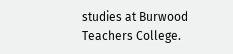studies at Burwood Teachers College.